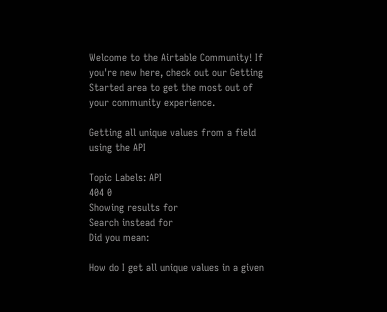Welcome to the Airtable Community! If you're new here, check out our Getting Started area to get the most out of your community experience.

Getting all unique values from a field using the API

Topic Labels: API
404 0
Showing results for
Search instead for
Did you mean:

How do I get all unique values in a given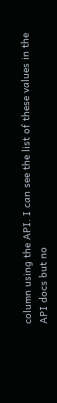column using the API. I can see the list of these values in the API docs but no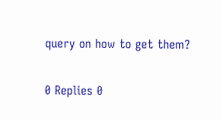query on how to get them?

0 Replies 0